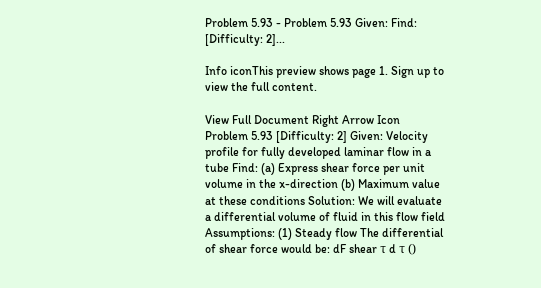Problem 5.93 - Problem 5.93 Given: Find: [Difficulty: 2]...

Info iconThis preview shows page 1. Sign up to view the full content.

View Full Document Right Arrow Icon
Problem 5.93 [Difficulty: 2] Given: Velocity profile for fully developed laminar flow in a tube Find: (a) Express shear force per unit volume in the x-direction (b) Maximum value at these conditions Solution: We will evaluate a differential volume of fluid in this flow field Assumptions: (1) Steady flow The differential of shear force would be: dF shear τ d τ ()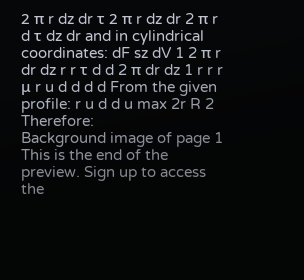2 π r dz dr τ 2 π r dz dr 2 π r d τ dz dr and in cylindrical coordinates: dF sz dV 1 2 π r dr dz r r τ d d 2 π dr dz 1 r r r μ r u d d d d From the given profile: r u d d u max 2r R 2 Therefore:
Background image of page 1
This is the end of the preview. Sign up to access the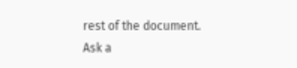rest of the document.
Ask a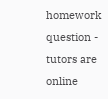homework question - tutors are online